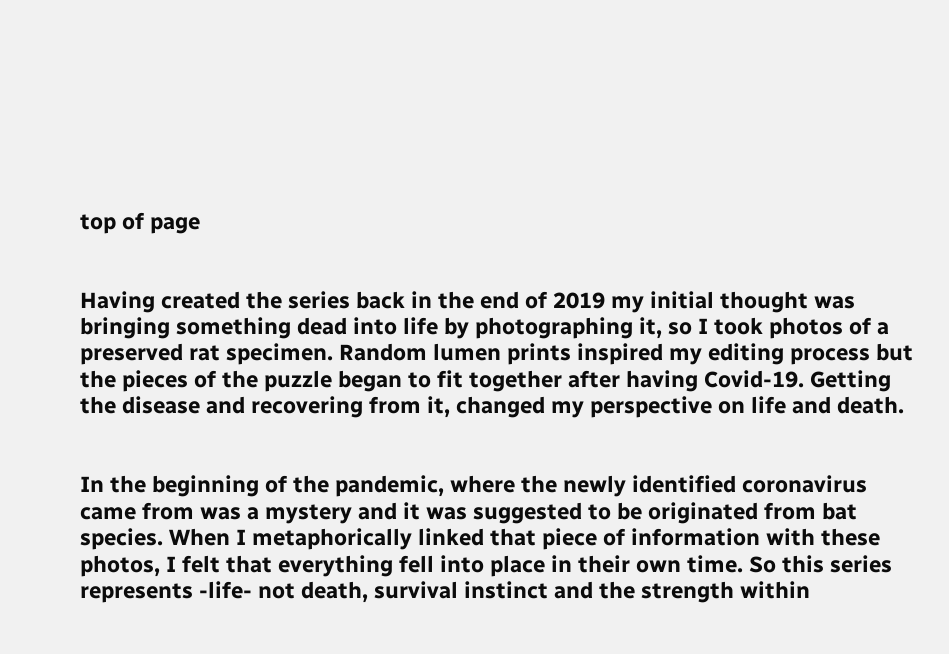top of page


Having created the series back in the end of 2019 my initial thought was bringing something dead into life by photographing it, so I took photos of a preserved rat specimen. Random lumen prints inspired my editing process but the pieces of the puzzle began to fit together after having Covid-19. Getting the disease and recovering from it, changed my perspective on life and death.


In the beginning of the pandemic, where the newly identified coronavirus came from was a mystery and it was suggested to be originated from bat species. When I metaphorically linked that piece of information with these photos, I felt that everything fell into place in their own time. So this series represents -life- not death, survival instinct and the strength within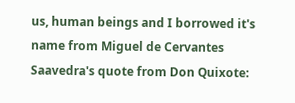us, human beings and I borrowed it's name from Miguel de Cervantes Saavedra's quote from Don Quixote: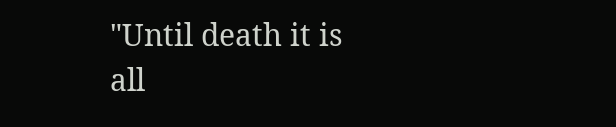"Until death it is all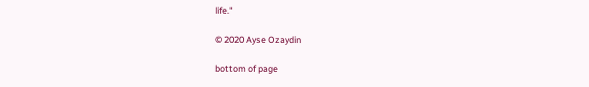life."

© 2020 Ayse Ozaydin

bottom of page